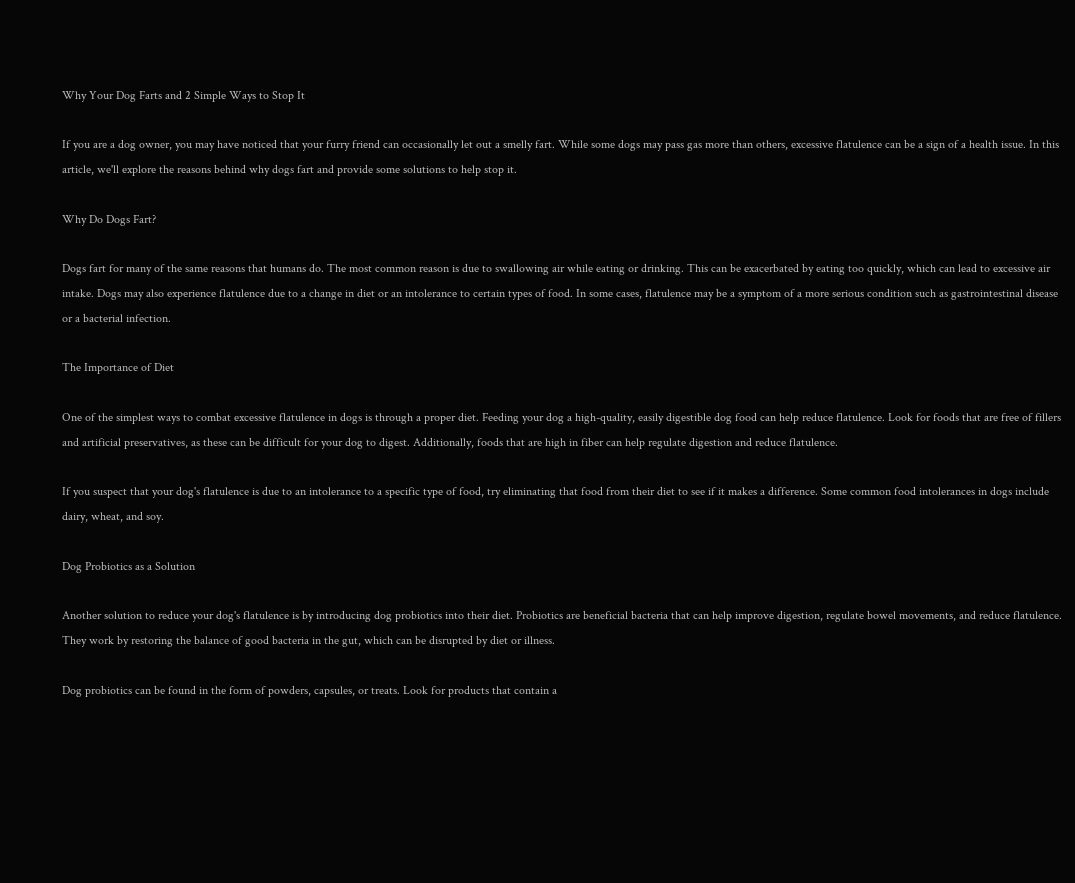Why Your Dog Farts and 2 Simple Ways to Stop It

If you are a dog owner, you may have noticed that your furry friend can occasionally let out a smelly fart. While some dogs may pass gas more than others, excessive flatulence can be a sign of a health issue. In this article, we'll explore the reasons behind why dogs fart and provide some solutions to help stop it.

Why Do Dogs Fart?

Dogs fart for many of the same reasons that humans do. The most common reason is due to swallowing air while eating or drinking. This can be exacerbated by eating too quickly, which can lead to excessive air intake. Dogs may also experience flatulence due to a change in diet or an intolerance to certain types of food. In some cases, flatulence may be a symptom of a more serious condition such as gastrointestinal disease or a bacterial infection.

The Importance of Diet

One of the simplest ways to combat excessive flatulence in dogs is through a proper diet. Feeding your dog a high-quality, easily digestible dog food can help reduce flatulence. Look for foods that are free of fillers and artificial preservatives, as these can be difficult for your dog to digest. Additionally, foods that are high in fiber can help regulate digestion and reduce flatulence.

If you suspect that your dog's flatulence is due to an intolerance to a specific type of food, try eliminating that food from their diet to see if it makes a difference. Some common food intolerances in dogs include dairy, wheat, and soy.

Dog Probiotics as a Solution

Another solution to reduce your dog's flatulence is by introducing dog probiotics into their diet. Probiotics are beneficial bacteria that can help improve digestion, regulate bowel movements, and reduce flatulence. They work by restoring the balance of good bacteria in the gut, which can be disrupted by diet or illness.

Dog probiotics can be found in the form of powders, capsules, or treats. Look for products that contain a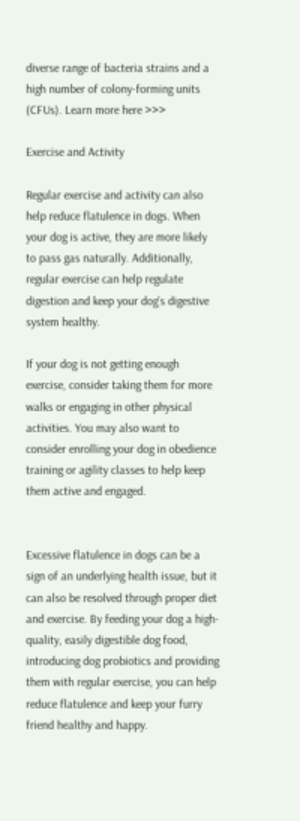diverse range of bacteria strains and a high number of colony-forming units (CFUs). Learn more here >>>

Exercise and Activity

Regular exercise and activity can also help reduce flatulence in dogs. When your dog is active, they are more likely to pass gas naturally. Additionally, regular exercise can help regulate digestion and keep your dog's digestive system healthy.

If your dog is not getting enough exercise, consider taking them for more walks or engaging in other physical activities. You may also want to consider enrolling your dog in obedience training or agility classes to help keep them active and engaged.


Excessive flatulence in dogs can be a sign of an underlying health issue, but it can also be resolved through proper diet and exercise. By feeding your dog a high-quality, easily digestible dog food, introducing dog probiotics and providing them with regular exercise, you can help reduce flatulence and keep your furry friend healthy and happy.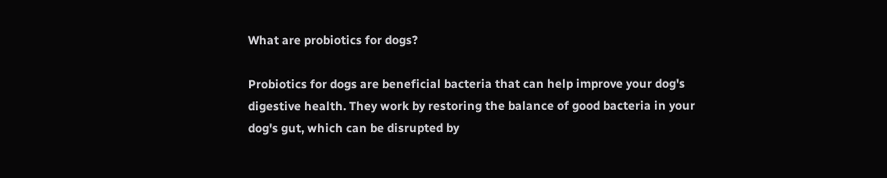What are probiotics for dogs?

Probiotics for dogs are beneficial bacteria that can help improve your dog's digestive health. They work by restoring the balance of good bacteria in your dog's gut, which can be disrupted by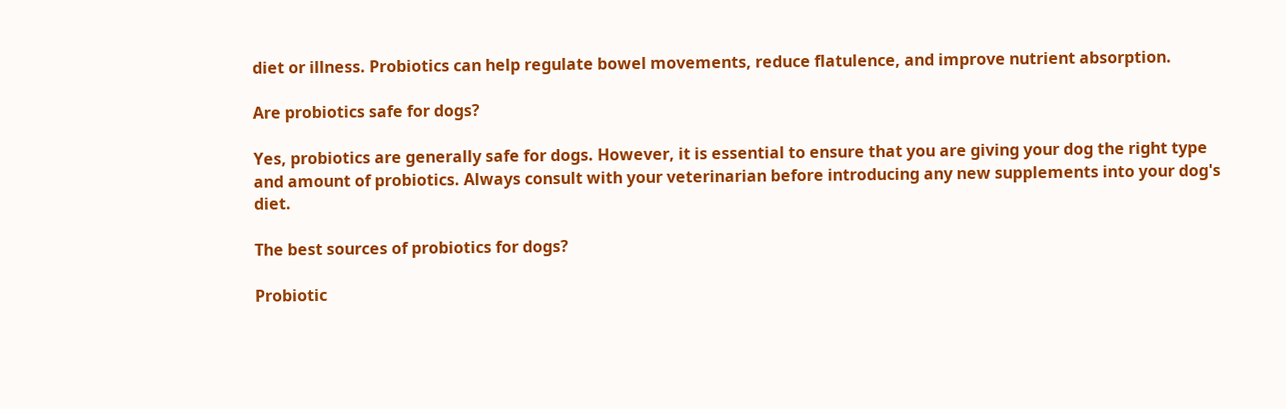diet or illness. Probiotics can help regulate bowel movements, reduce flatulence, and improve nutrient absorption.

Are probiotics safe for dogs?

Yes, probiotics are generally safe for dogs. However, it is essential to ensure that you are giving your dog the right type and amount of probiotics. Always consult with your veterinarian before introducing any new supplements into your dog's diet.

The best sources of probiotics for dogs?

Probiotic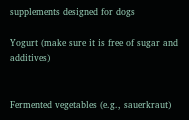supplements designed for dogs

Yogurt (make sure it is free of sugar and additives)


Fermented vegetables (e.g., sauerkraut)